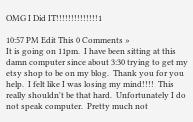OMG I Did IT!!!!!!!!!!!!!!1

10:57 PM Edit This 0 Comments »
It is going on 11pm.  I have been sitting at this damn computer since about 3:30 trying to get my etsy shop to be on my blog.  Thank you for you help.  I felt like I was losing my mind!!!!  This really shouldn't be that hard.  Unfortunately I do not speak computer.  Pretty much not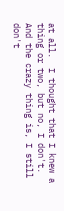at all.  I thought that I knew a thing or two, but no, I don't.  And the crazy thing is, I still don't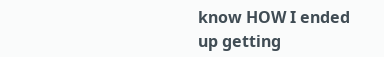know HOW I ended up getting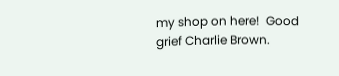my shop on here!  Good grief Charlie Brown.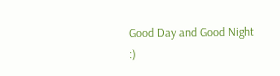Good Day and Good Night :)